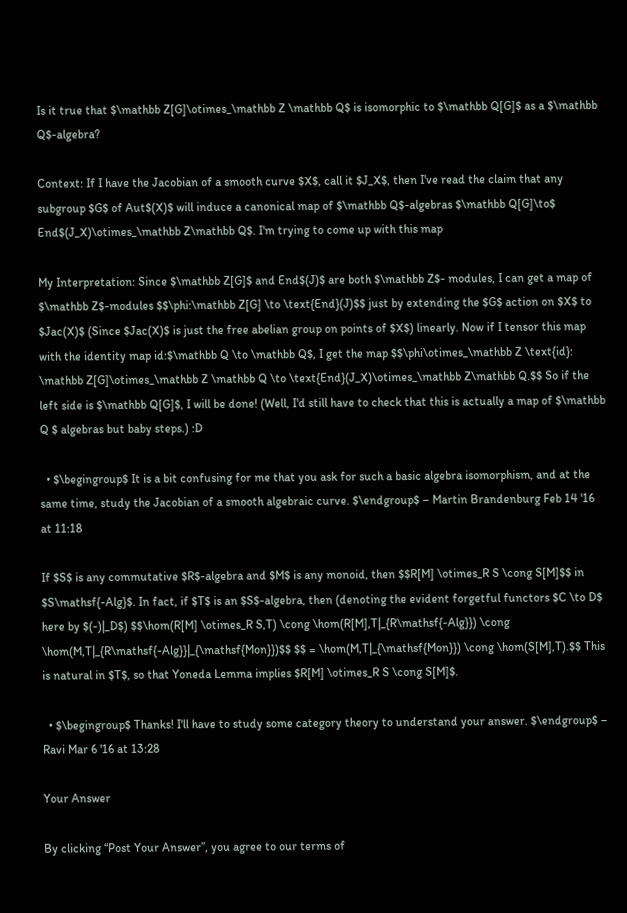Is it true that $\mathbb Z[G]\otimes_\mathbb Z \mathbb Q$ is isomorphic to $\mathbb Q[G]$ as a $\mathbb Q$-algebra?

Context: If I have the Jacobian of a smooth curve $X$, call it $J_X$, then I've read the claim that any subgroup $G$ of Aut$(X)$ will induce a canonical map of $\mathbb Q$-algebras $\mathbb Q[G]\to$ End$(J_X)\otimes_\mathbb Z\mathbb Q$. I'm trying to come up with this map

My Interpretation: Since $\mathbb Z[G]$ and End$(J)$ are both $\mathbb Z$- modules, I can get a map of $\mathbb Z$-modules $$\phi:\mathbb Z[G] \to \text{End}(J)$$ just by extending the $G$ action on $X$ to $Jac(X)$ (Since $Jac(X)$ is just the free abelian group on points of $X$) linearly. Now if I tensor this map with the identity map id:$\mathbb Q \to \mathbb Q$, I get the map $$\phi\otimes_\mathbb Z \text{id}: \mathbb Z[G]\otimes_\mathbb Z \mathbb Q \to \text{End}(J_X)\otimes_\mathbb Z\mathbb Q.$$ So if the left side is $\mathbb Q[G]$, I will be done! (Well, I'd still have to check that this is actually a map of $\mathbb Q $ algebras but baby steps.) :D

  • $\begingroup$ It is a bit confusing for me that you ask for such a basic algebra isomorphism, and at the same time, study the Jacobian of a smooth algebraic curve. $\endgroup$ – Martin Brandenburg Feb 14 '16 at 11:18

If $S$ is any commutative $R$-algebra and $M$ is any monoid, then $$R[M] \otimes_R S \cong S[M]$$ in $S\mathsf{-Alg}$. In fact, if $T$ is an $S$-algebra, then (denoting the evident forgetful functors $C \to D$ here by $(-)|_D$) $$\hom(R[M] \otimes_R S,T) \cong \hom(R[M],T|_{R\mathsf{-Alg}}) \cong \hom(M,T|_{R\mathsf{-Alg}}|_{\mathsf{Mon}})$$ $$ = \hom(M,T|_{\mathsf{Mon}}) \cong \hom(S[M],T).$$ This is natural in $T$, so that Yoneda Lemma implies $R[M] \otimes_R S \cong S[M]$.

  • $\begingroup$ Thanks! I'll have to study some category theory to understand your answer. $\endgroup$ – Ravi Mar 6 '16 at 13:28

Your Answer

By clicking “Post Your Answer”, you agree to our terms of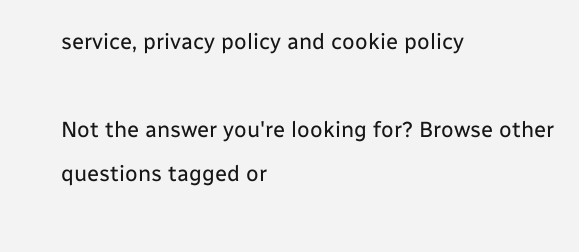service, privacy policy and cookie policy

Not the answer you're looking for? Browse other questions tagged or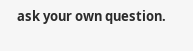ask your own question.